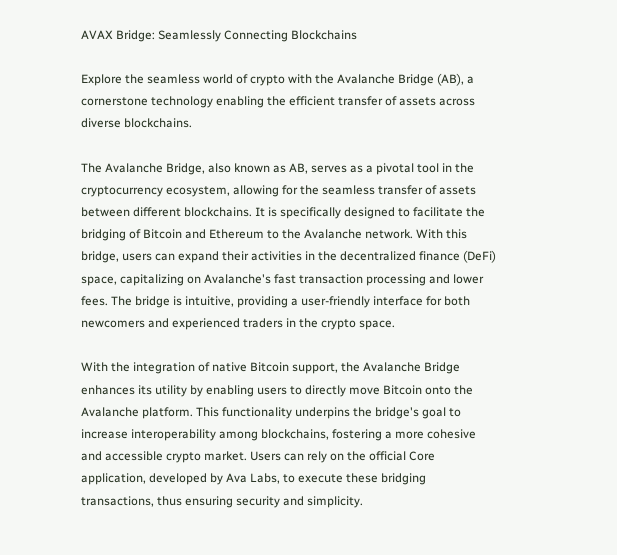AVAX Bridge: Seamlessly Connecting Blockchains

Explore the seamless world of crypto with the Avalanche Bridge (AB), a cornerstone technology enabling the efficient transfer of assets across diverse blockchains.

The Avalanche Bridge, also known as AB, serves as a pivotal tool in the cryptocurrency ecosystem, allowing for the seamless transfer of assets between different blockchains. It is specifically designed to facilitate the bridging of Bitcoin and Ethereum to the Avalanche network. With this bridge, users can expand their activities in the decentralized finance (DeFi) space, capitalizing on Avalanche's fast transaction processing and lower fees. The bridge is intuitive, providing a user-friendly interface for both newcomers and experienced traders in the crypto space.

With the integration of native Bitcoin support, the Avalanche Bridge enhances its utility by enabling users to directly move Bitcoin onto the Avalanche platform. This functionality underpins the bridge's goal to increase interoperability among blockchains, fostering a more cohesive and accessible crypto market. Users can rely on the official Core application, developed by Ava Labs, to execute these bridging transactions, thus ensuring security and simplicity.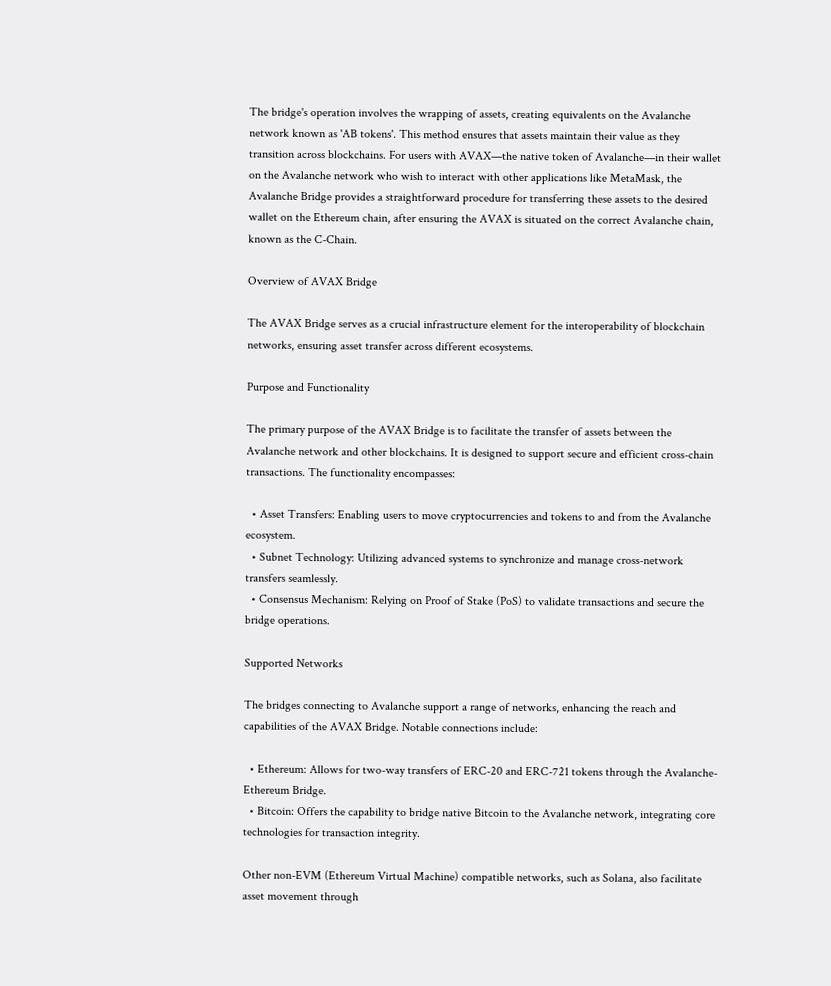The bridge's operation involves the wrapping of assets, creating equivalents on the Avalanche network known as 'AB tokens'. This method ensures that assets maintain their value as they transition across blockchains. For users with AVAX—the native token of Avalanche—in their wallet on the Avalanche network who wish to interact with other applications like MetaMask, the Avalanche Bridge provides a straightforward procedure for transferring these assets to the desired wallet on the Ethereum chain, after ensuring the AVAX is situated on the correct Avalanche chain, known as the C-Chain.

Overview of AVAX Bridge

The AVAX Bridge serves as a crucial infrastructure element for the interoperability of blockchain networks, ensuring asset transfer across different ecosystems.

Purpose and Functionality

The primary purpose of the AVAX Bridge is to facilitate the transfer of assets between the Avalanche network and other blockchains. It is designed to support secure and efficient cross-chain transactions. The functionality encompasses:

  • Asset Transfers: Enabling users to move cryptocurrencies and tokens to and from the Avalanche ecosystem.
  • Subnet Technology: Utilizing advanced systems to synchronize and manage cross-network transfers seamlessly.
  • Consensus Mechanism: Relying on Proof of Stake (PoS) to validate transactions and secure the bridge operations.

Supported Networks

The bridges connecting to Avalanche support a range of networks, enhancing the reach and capabilities of the AVAX Bridge. Notable connections include:

  • Ethereum: Allows for two-way transfers of ERC-20 and ERC-721 tokens through the Avalanche-Ethereum Bridge.
  • Bitcoin: Offers the capability to bridge native Bitcoin to the Avalanche network, integrating core technologies for transaction integrity.

Other non-EVM (Ethereum Virtual Machine) compatible networks, such as Solana, also facilitate asset movement through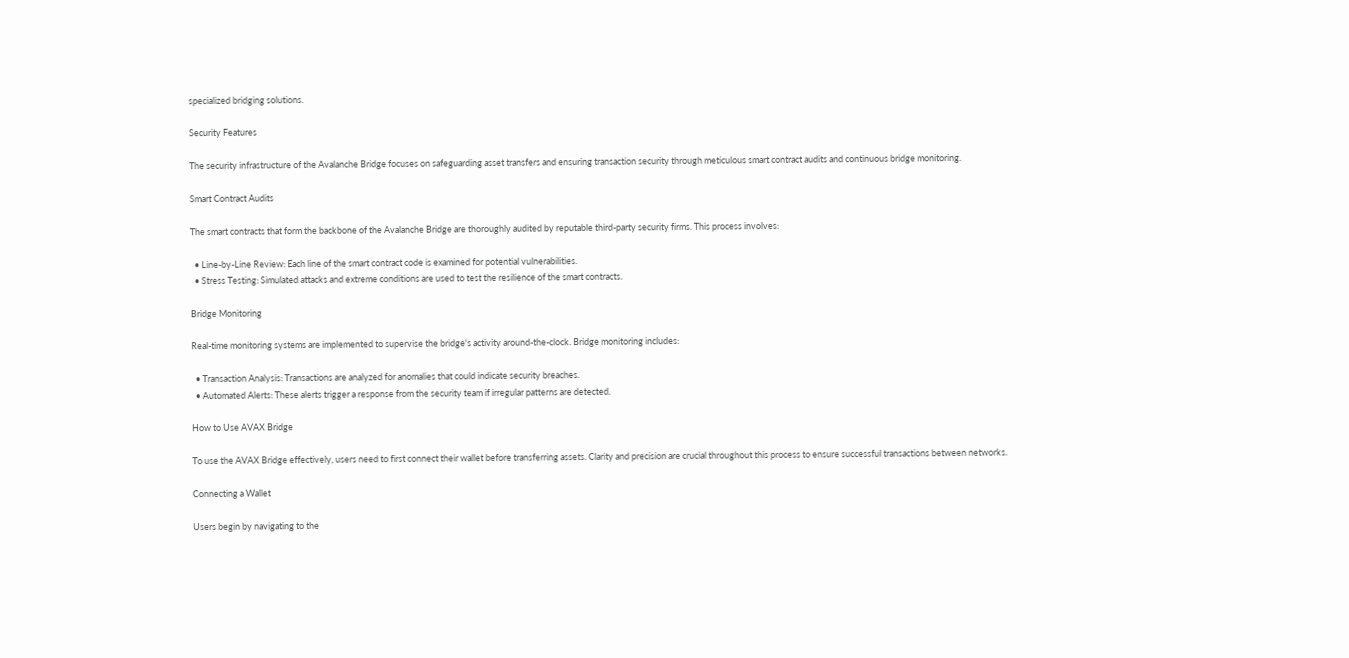specialized bridging solutions.

Security Features

The security infrastructure of the Avalanche Bridge focuses on safeguarding asset transfers and ensuring transaction security through meticulous smart contract audits and continuous bridge monitoring.

Smart Contract Audits

The smart contracts that form the backbone of the Avalanche Bridge are thoroughly audited by reputable third-party security firms. This process involves:

  • Line-by-Line Review: Each line of the smart contract code is examined for potential vulnerabilities.
  • Stress Testing: Simulated attacks and extreme conditions are used to test the resilience of the smart contracts.

Bridge Monitoring

Real-time monitoring systems are implemented to supervise the bridge's activity around-the-clock. Bridge monitoring includes:

  • Transaction Analysis: Transactions are analyzed for anomalies that could indicate security breaches.
  • Automated Alerts: These alerts trigger a response from the security team if irregular patterns are detected.

How to Use AVAX Bridge

To use the AVAX Bridge effectively, users need to first connect their wallet before transferring assets. Clarity and precision are crucial throughout this process to ensure successful transactions between networks.

Connecting a Wallet

Users begin by navigating to the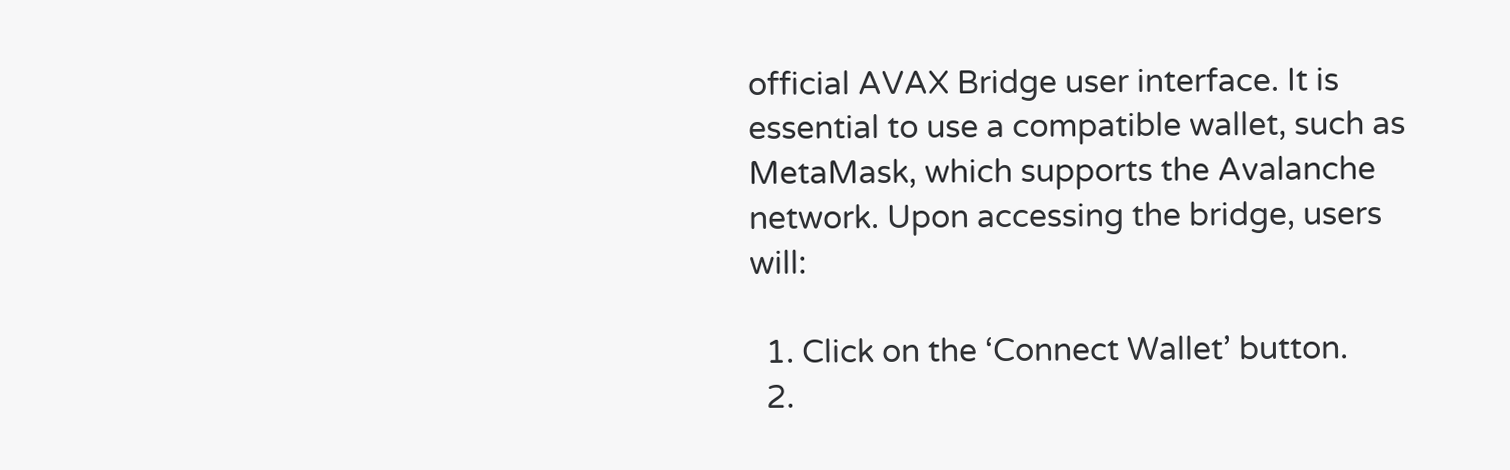official AVAX Bridge user interface. It is essential to use a compatible wallet, such as MetaMask, which supports the Avalanche network. Upon accessing the bridge, users will:

  1. Click on the ‘Connect Wallet’ button.
  2.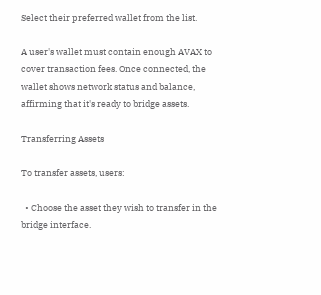Select their preferred wallet from the list.

A user's wallet must contain enough AVAX to cover transaction fees. Once connected, the wallet shows network status and balance, affirming that it's ready to bridge assets.

Transferring Assets

To transfer assets, users:

  • Choose the asset they wish to transfer in the bridge interface.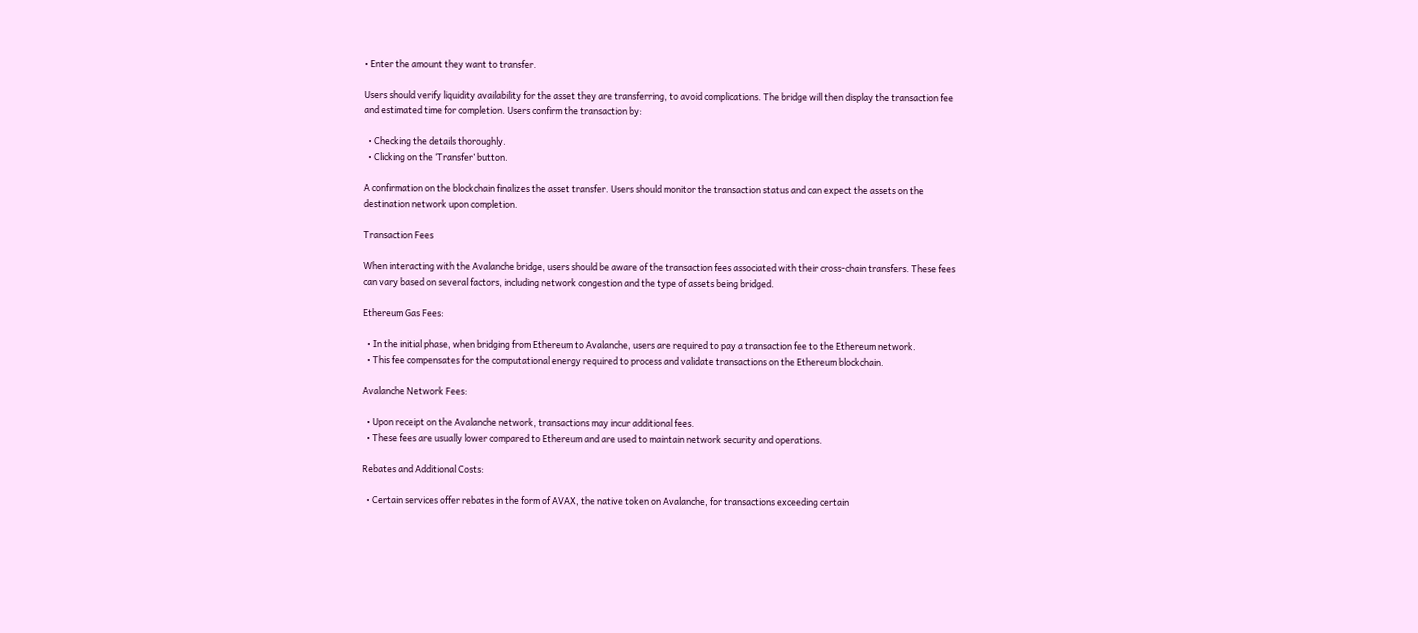• Enter the amount they want to transfer.

Users should verify liquidity availability for the asset they are transferring, to avoid complications. The bridge will then display the transaction fee and estimated time for completion. Users confirm the transaction by:

  • Checking the details thoroughly.
  • Clicking on the ‘Transfer’ button.

A confirmation on the blockchain finalizes the asset transfer. Users should monitor the transaction status and can expect the assets on the destination network upon completion.

Transaction Fees

When interacting with the Avalanche bridge, users should be aware of the transaction fees associated with their cross-chain transfers. These fees can vary based on several factors, including network congestion and the type of assets being bridged.

Ethereum Gas Fees:

  • In the initial phase, when bridging from Ethereum to Avalanche, users are required to pay a transaction fee to the Ethereum network.
  • This fee compensates for the computational energy required to process and validate transactions on the Ethereum blockchain.

Avalanche Network Fees:

  • Upon receipt on the Avalanche network, transactions may incur additional fees.
  • These fees are usually lower compared to Ethereum and are used to maintain network security and operations.

Rebates and Additional Costs:

  • Certain services offer rebates in the form of AVAX, the native token on Avalanche, for transactions exceeding certain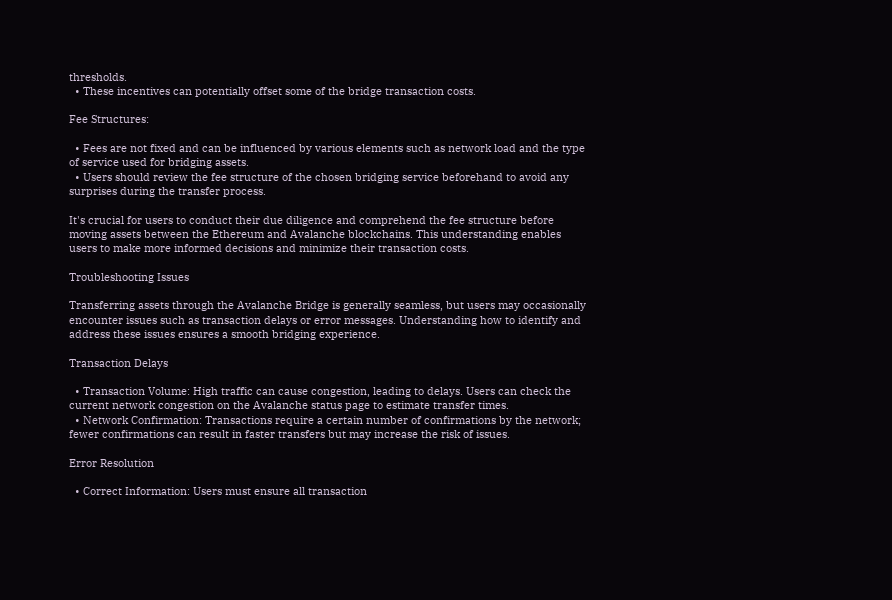thresholds.
  • These incentives can potentially offset some of the bridge transaction costs.

Fee Structures:

  • Fees are not fixed and can be influenced by various elements such as network load and the type of service used for bridging assets.
  • Users should review the fee structure of the chosen bridging service beforehand to avoid any surprises during the transfer process.

It's crucial for users to conduct their due diligence and comprehend the fee structure before moving assets between the Ethereum and Avalanche blockchains. This understanding enables users to make more informed decisions and minimize their transaction costs.

Troubleshooting Issues

Transferring assets through the Avalanche Bridge is generally seamless, but users may occasionally encounter issues such as transaction delays or error messages. Understanding how to identify and address these issues ensures a smooth bridging experience.

Transaction Delays

  • Transaction Volume: High traffic can cause congestion, leading to delays. Users can check the current network congestion on the Avalanche status page to estimate transfer times.
  • Network Confirmation: Transactions require a certain number of confirmations by the network; fewer confirmations can result in faster transfers but may increase the risk of issues.

Error Resolution

  • Correct Information: Users must ensure all transaction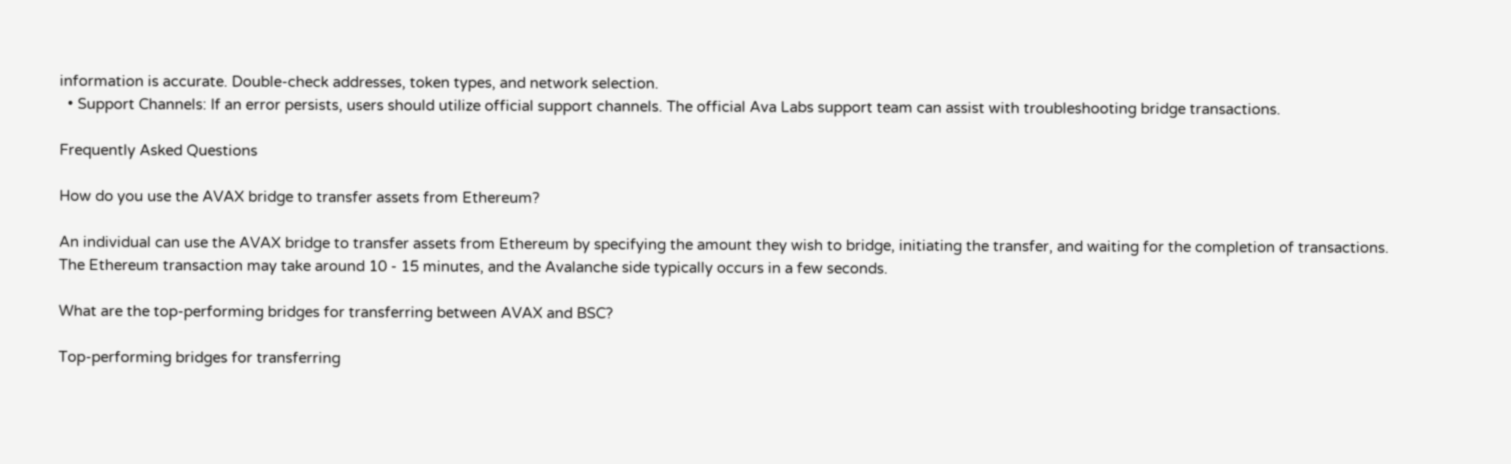information is accurate. Double-check addresses, token types, and network selection.
  • Support Channels: If an error persists, users should utilize official support channels. The official Ava Labs support team can assist with troubleshooting bridge transactions.

Frequently Asked Questions

How do you use the AVAX bridge to transfer assets from Ethereum?

An individual can use the AVAX bridge to transfer assets from Ethereum by specifying the amount they wish to bridge, initiating the transfer, and waiting for the completion of transactions. The Ethereum transaction may take around 10 - 15 minutes, and the Avalanche side typically occurs in a few seconds.

What are the top-performing bridges for transferring between AVAX and BSC?

Top-performing bridges for transferring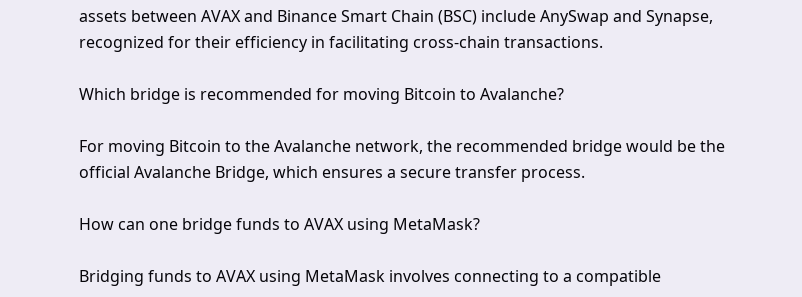assets between AVAX and Binance Smart Chain (BSC) include AnySwap and Synapse, recognized for their efficiency in facilitating cross-chain transactions.

Which bridge is recommended for moving Bitcoin to Avalanche?

For moving Bitcoin to the Avalanche network, the recommended bridge would be the official Avalanche Bridge, which ensures a secure transfer process.

How can one bridge funds to AVAX using MetaMask?

Bridging funds to AVAX using MetaMask involves connecting to a compatible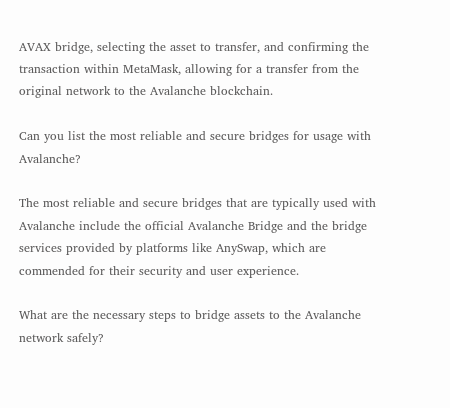AVAX bridge, selecting the asset to transfer, and confirming the transaction within MetaMask, allowing for a transfer from the original network to the Avalanche blockchain.

Can you list the most reliable and secure bridges for usage with Avalanche?

The most reliable and secure bridges that are typically used with Avalanche include the official Avalanche Bridge and the bridge services provided by platforms like AnySwap, which are commended for their security and user experience.

What are the necessary steps to bridge assets to the Avalanche network safely?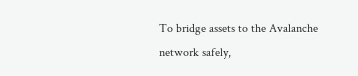To bridge assets to the Avalanche network safely,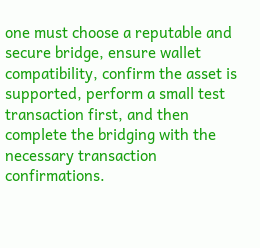one must choose a reputable and secure bridge, ensure wallet compatibility, confirm the asset is supported, perform a small test transaction first, and then complete the bridging with the necessary transaction confirmations.